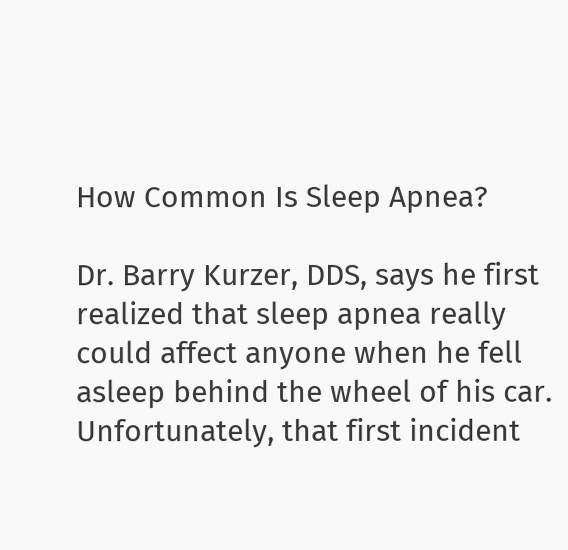How Common Is Sleep Apnea?

Dr. Barry Kurzer, DDS, says he first realized that sleep apnea really could affect anyone when he fell asleep behind the wheel of his car. Unfortunately, that first incident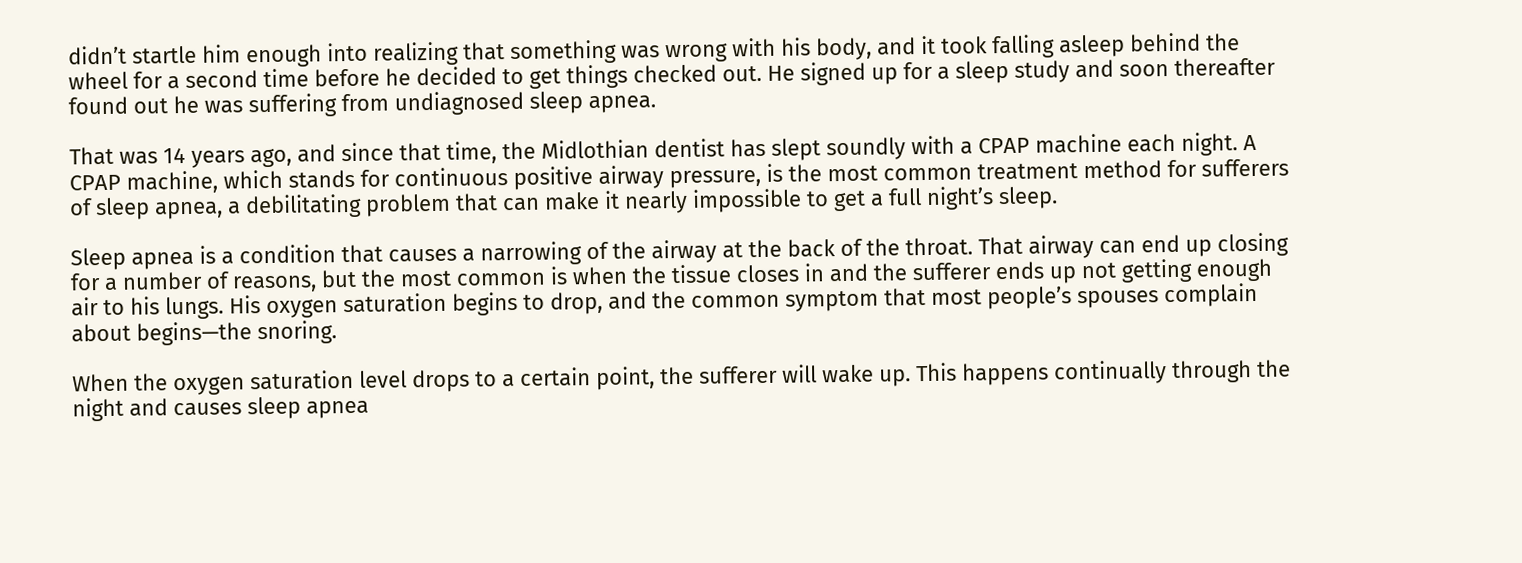didn’t startle him enough into realizing that something was wrong with his body, and it took falling asleep behind the wheel for a second time before he decided to get things checked out. He signed up for a sleep study and soon thereafter found out he was suffering from undiagnosed sleep apnea.

That was 14 years ago, and since that time, the Midlothian dentist has slept soundly with a CPAP machine each night. A CPAP machine, which stands for continuous positive airway pressure, is the most common treatment method for sufferers of sleep apnea, a debilitating problem that can make it nearly impossible to get a full night’s sleep.

Sleep apnea is a condition that causes a narrowing of the airway at the back of the throat. That airway can end up closing for a number of reasons, but the most common is when the tissue closes in and the sufferer ends up not getting enough air to his lungs. His oxygen saturation begins to drop, and the common symptom that most people’s spouses complain about begins—the snoring.

When the oxygen saturation level drops to a certain point, the sufferer will wake up. This happens continually through the night and causes sleep apnea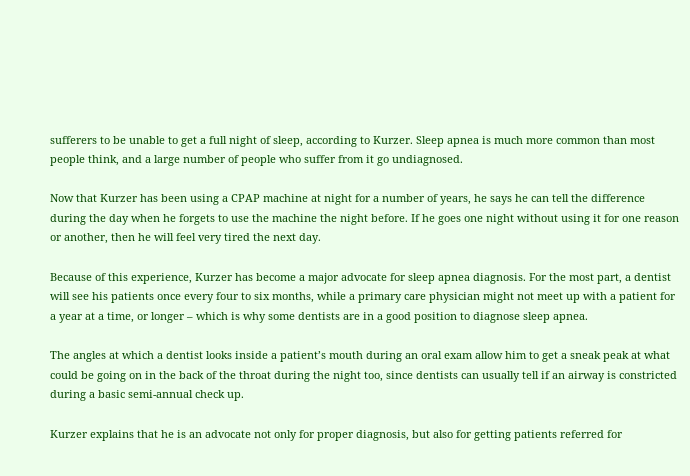sufferers to be unable to get a full night of sleep, according to Kurzer. Sleep apnea is much more common than most people think, and a large number of people who suffer from it go undiagnosed.

Now that Kurzer has been using a CPAP machine at night for a number of years, he says he can tell the difference during the day when he forgets to use the machine the night before. If he goes one night without using it for one reason or another, then he will feel very tired the next day.

Because of this experience, Kurzer has become a major advocate for sleep apnea diagnosis. For the most part, a dentist will see his patients once every four to six months, while a primary care physician might not meet up with a patient for a year at a time, or longer – which is why some dentists are in a good position to diagnose sleep apnea.

The angles at which a dentist looks inside a patient’s mouth during an oral exam allow him to get a sneak peak at what could be going on in the back of the throat during the night too, since dentists can usually tell if an airway is constricted during a basic semi-annual check up.

Kurzer explains that he is an advocate not only for proper diagnosis, but also for getting patients referred for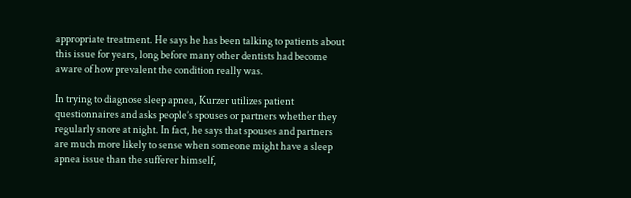appropriate treatment. He says he has been talking to patients about this issue for years, long before many other dentists had become aware of how prevalent the condition really was.

In trying to diagnose sleep apnea, Kurzer utilizes patient questionnaires and asks people’s spouses or partners whether they regularly snore at night. In fact, he says that spouses and partners are much more likely to sense when someone might have a sleep apnea issue than the sufferer himself,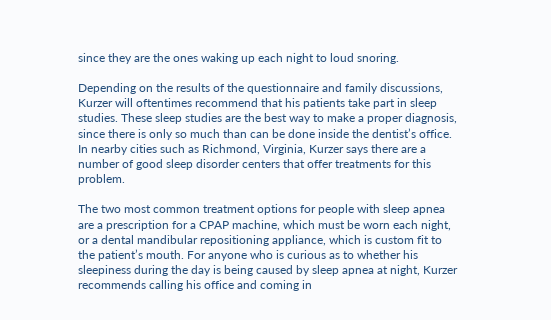since they are the ones waking up each night to loud snoring.

Depending on the results of the questionnaire and family discussions, Kurzer will oftentimes recommend that his patients take part in sleep studies. These sleep studies are the best way to make a proper diagnosis, since there is only so much than can be done inside the dentist’s office. In nearby cities such as Richmond, Virginia, Kurzer says there are a number of good sleep disorder centers that offer treatments for this problem.

The two most common treatment options for people with sleep apnea are a prescription for a CPAP machine, which must be worn each night, or a dental mandibular repositioning appliance, which is custom fit to the patient’s mouth. For anyone who is curious as to whether his sleepiness during the day is being caused by sleep apnea at night, Kurzer recommends calling his office and coming in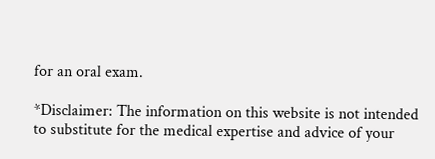for an oral exam.

*Disclaimer: The information on this website is not intended to substitute for the medical expertise and advice of your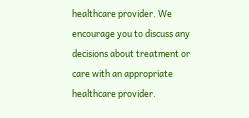healthcare provider. We encourage you to discuss any decisions about treatment or care with an appropriate healthcare provider.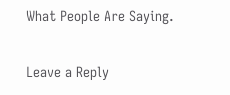What People Are Saying.

Leave a Reply